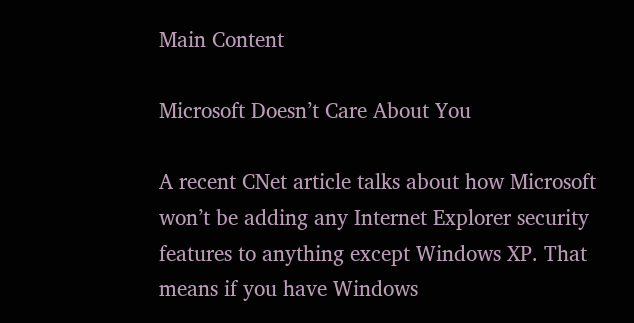Main Content

Microsoft Doesn’t Care About You

A recent CNet article talks about how Microsoft won’t be adding any Internet Explorer security features to anything except Windows XP. That means if you have Windows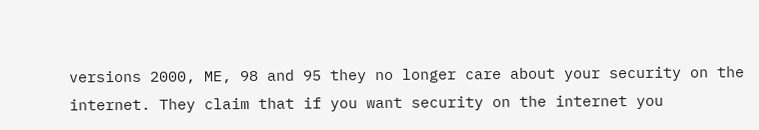versions 2000, ME, 98 and 95 they no longer care about your security on the internet. They claim that if you want security on the internet you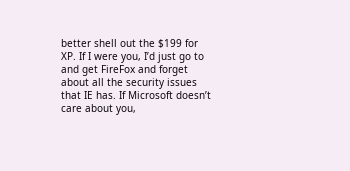better shell out the $199 for XP. If I were you, I’d just go to and get FireFox and forget about all the security issues that IE has. If Microsoft doesn’t care about you,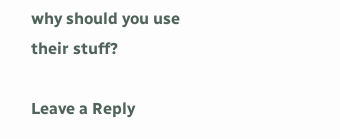why should you use their stuff?

Leave a Reply